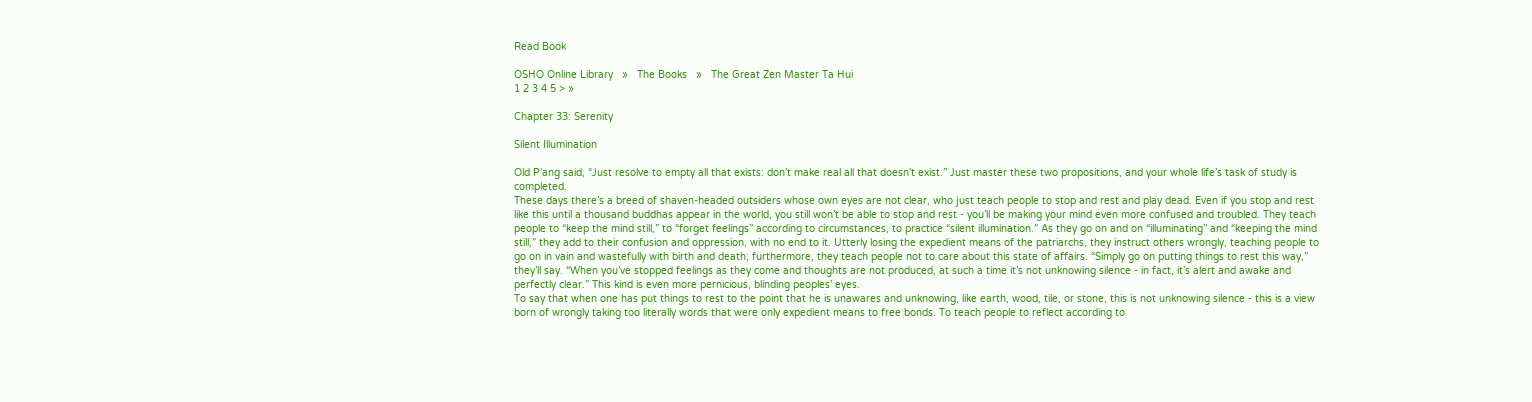Read Book

OSHO Online Library   »   The Books   »   The Great Zen Master Ta Hui
1 2 3 4 5 > »

Chapter 33: Serenity

Silent Illumination

Old P’ang said, “Just resolve to empty all that exists: don’t make real all that doesn’t exist.” Just master these two propositions, and your whole life’s task of study is completed.
These days there’s a breed of shaven-headed outsiders whose own eyes are not clear, who just teach people to stop and rest and play dead. Even if you stop and rest like this until a thousand buddhas appear in the world, you still won’t be able to stop and rest - you’ll be making your mind even more confused and troubled. They teach people to “keep the mind still,” to “forget feelings” according to circumstances, to practice “silent illumination.” As they go on and on “illuminating” and “keeping the mind still,” they add to their confusion and oppression, with no end to it. Utterly losing the expedient means of the patriarchs, they instruct others wrongly, teaching people to go on in vain and wastefully with birth and death; furthermore, they teach people not to care about this state of affairs. “Simply go on putting things to rest this way,” they’ll say. “When you’ve stopped feelings as they come and thoughts are not produced, at such a time it’s not unknowing silence - in fact, it’s alert and awake and perfectly clear.” This kind is even more pernicious, blinding peoples’ eyes.
To say that when one has put things to rest to the point that he is unawares and unknowing, like earth, wood, tile, or stone, this is not unknowing silence - this is a view born of wrongly taking too literally words that were only expedient means to free bonds. To teach people to reflect according to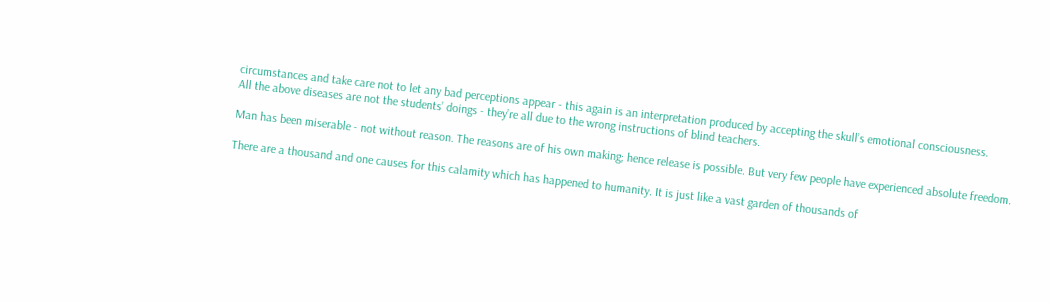circumstances and take care not to let any bad perceptions appear - this again is an interpretation produced by accepting the skull’s emotional consciousness.
All the above diseases are not the students’ doings - they’re all due to the wrong instructions of blind teachers.

Man has been miserable - not without reason. The reasons are of his own making; hence release is possible. But very few people have experienced absolute freedom.

There are a thousand and one causes for this calamity which has happened to humanity. It is just like a vast garden of thousands of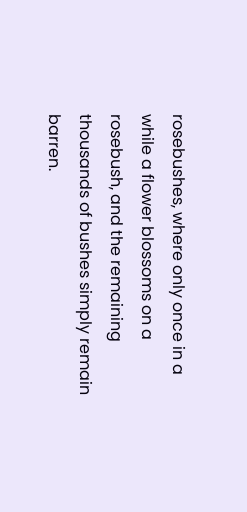rosebushes, where only once in a while a flower blossoms on a rosebush, and the remaining thousands of bushes simply remain barren.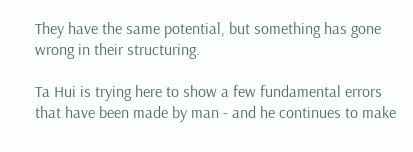They have the same potential, but something has gone wrong in their structuring.

Ta Hui is trying here to show a few fundamental errors that have been made by man - and he continues to make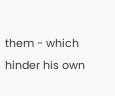them - which hinder his own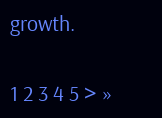growth.

1 2 3 4 5 > »